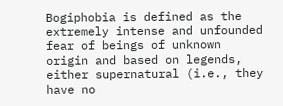Bogiphobia is defined as the extremely intense and unfounded fear of beings of unknown origin and based on legends, either supernatural (i.e., they have no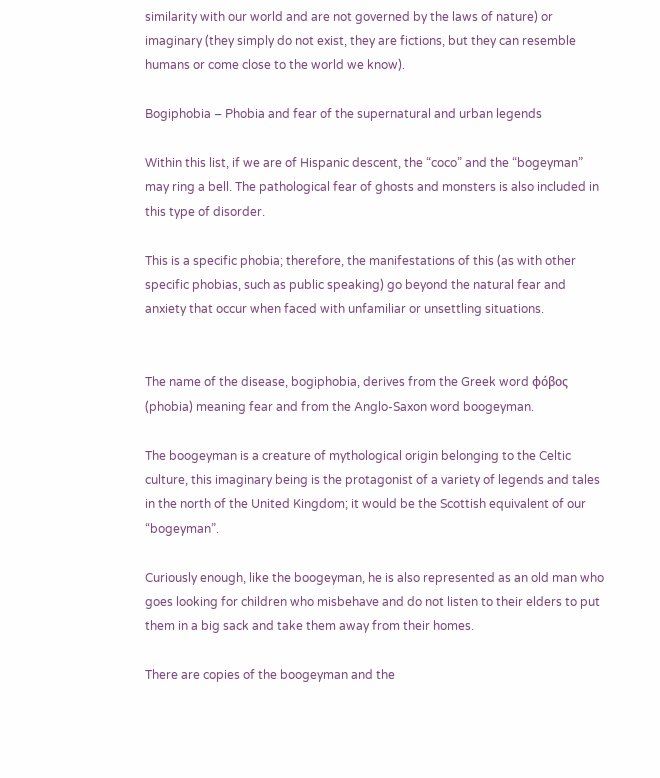similarity with our world and are not governed by the laws of nature) or imaginary (they simply do not exist, they are fictions, but they can resemble humans or come close to the world we know).

Bogiphobia – Phobia and fear of the supernatural and urban legends

Within this list, if we are of Hispanic descent, the “coco” and the “bogeyman” may ring a bell. The pathological fear of ghosts and monsters is also included in this type of disorder.

This is a specific phobia; therefore, the manifestations of this (as with other specific phobias, such as public speaking) go beyond the natural fear and anxiety that occur when faced with unfamiliar or unsettling situations.


The name of the disease, bogiphobia, derives from the Greek word φόβος (phobia) meaning fear and from the Anglo-Saxon word boogeyman.

The boogeyman is a creature of mythological origin belonging to the Celtic culture, this imaginary being is the protagonist of a variety of legends and tales in the north of the United Kingdom; it would be the Scottish equivalent of our “bogeyman”.

Curiously enough, like the boogeyman, he is also represented as an old man who goes looking for children who misbehave and do not listen to their elders to put them in a big sack and take them away from their homes.

There are copies of the boogeyman and the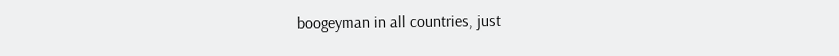boogeyman in all countries, just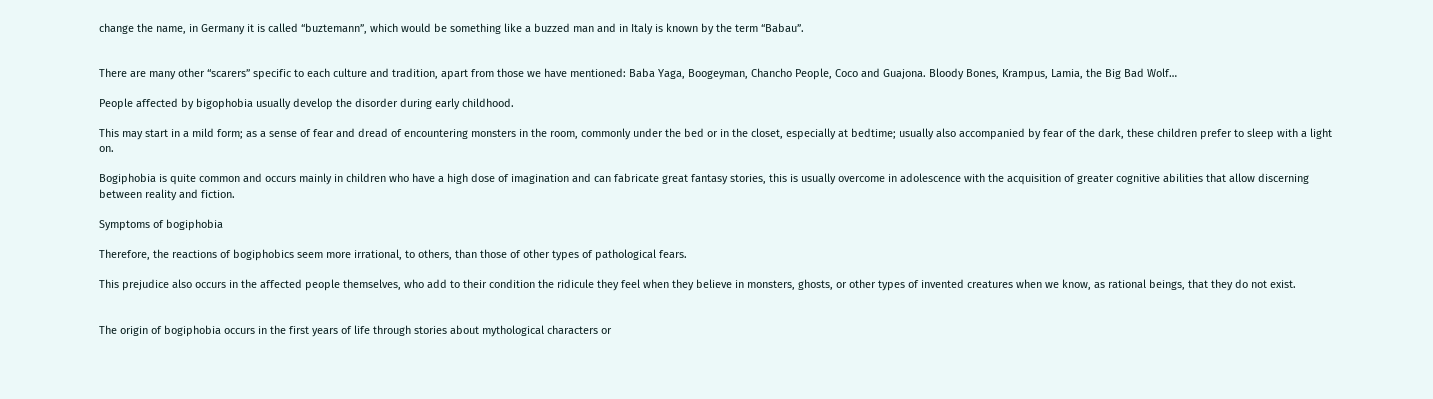change the name, in Germany it is called “buztemann”, which would be something like a buzzed man and in Italy is known by the term “Babau”.


There are many other “scarers” specific to each culture and tradition, apart from those we have mentioned: Baba Yaga, Boogeyman, Chancho People, Coco and Guajona. Bloody Bones, Krampus, Lamia, the Big Bad Wolf…

People affected by bigophobia usually develop the disorder during early childhood.

This may start in a mild form; as a sense of fear and dread of encountering monsters in the room, commonly under the bed or in the closet, especially at bedtime; usually also accompanied by fear of the dark, these children prefer to sleep with a light on.

Bogiphobia is quite common and occurs mainly in children who have a high dose of imagination and can fabricate great fantasy stories, this is usually overcome in adolescence with the acquisition of greater cognitive abilities that allow discerning between reality and fiction.

Symptoms of bogiphobia

Therefore, the reactions of bogiphobics seem more irrational, to others, than those of other types of pathological fears.

This prejudice also occurs in the affected people themselves, who add to their condition the ridicule they feel when they believe in monsters, ghosts, or other types of invented creatures when we know, as rational beings, that they do not exist.


The origin of bogiphobia occurs in the first years of life through stories about mythological characters or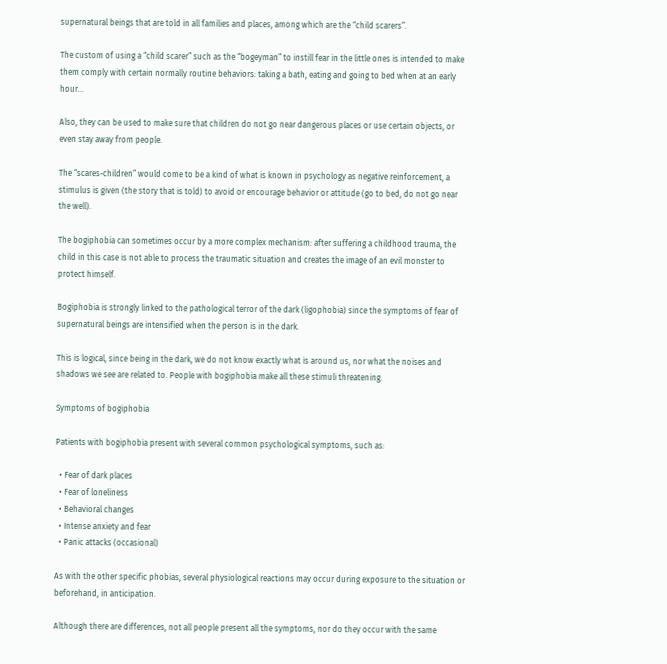supernatural beings that are told in all families and places, among which are the “child scarers”.

The custom of using a “child scarer” such as the “bogeyman” to instill fear in the little ones is intended to make them comply with certain normally routine behaviors: taking a bath, eating and going to bed when at an early hour…

Also, they can be used to make sure that children do not go near dangerous places or use certain objects, or even stay away from people.

The “scares-children” would come to be a kind of what is known in psychology as negative reinforcement, a stimulus is given (the story that is told) to avoid or encourage behavior or attitude (go to bed, do not go near the well).

The bogiphobia can sometimes occur by a more complex mechanism: after suffering a childhood trauma, the child in this case is not able to process the traumatic situation and creates the image of an evil monster to protect himself.

Bogiphobia is strongly linked to the pathological terror of the dark (ligophobia) since the symptoms of fear of supernatural beings are intensified when the person is in the dark.

This is logical, since being in the dark, we do not know exactly what is around us, nor what the noises and shadows we see are related to. People with bogiphobia make all these stimuli threatening.

Symptoms of bogiphobia

Patients with bogiphobia present with several common psychological symptoms, such as:

  • Fear of dark places
  • Fear of loneliness
  • Behavioral changes
  • Intense anxiety and fear
  • Panic attacks (occasional)

As with the other specific phobias, several physiological reactions may occur during exposure to the situation or beforehand, in anticipation.

Although there are differences, not all people present all the symptoms, nor do they occur with the same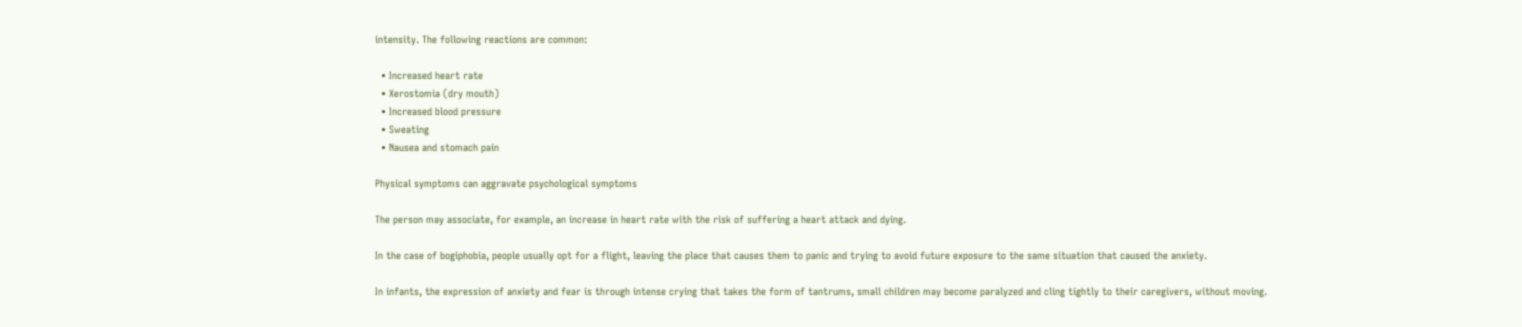intensity. The following reactions are common:

  • Increased heart rate
  • Xerostomia (dry mouth)
  • Increased blood pressure
  • Sweating
  • Nausea and stomach pain

Physical symptoms can aggravate psychological symptoms

The person may associate, for example, an increase in heart rate with the risk of suffering a heart attack and dying.

In the case of bogiphobia, people usually opt for a flight, leaving the place that causes them to panic and trying to avoid future exposure to the same situation that caused the anxiety.

In infants, the expression of anxiety and fear is through intense crying that takes the form of tantrums, small children may become paralyzed and cling tightly to their caregivers, without moving.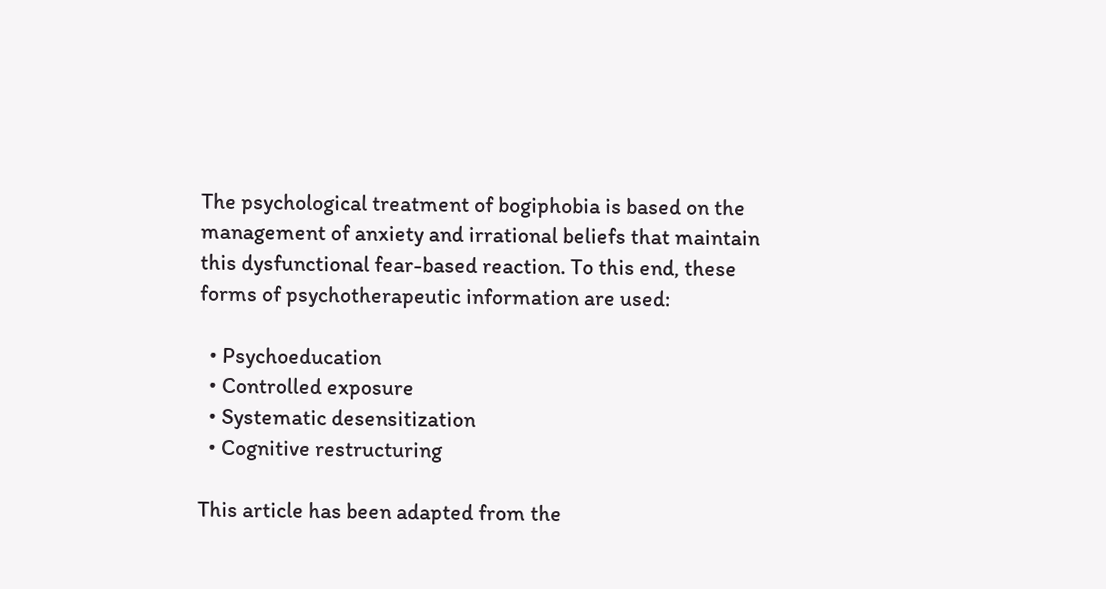The psychological treatment of bogiphobia is based on the management of anxiety and irrational beliefs that maintain this dysfunctional fear-based reaction. To this end, these forms of psychotherapeutic information are used:

  • Psychoeducation
  • Controlled exposure
  • Systematic desensitization
  • Cognitive restructuring

This article has been adapted from the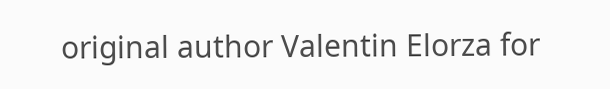original author Valentin Elorza for